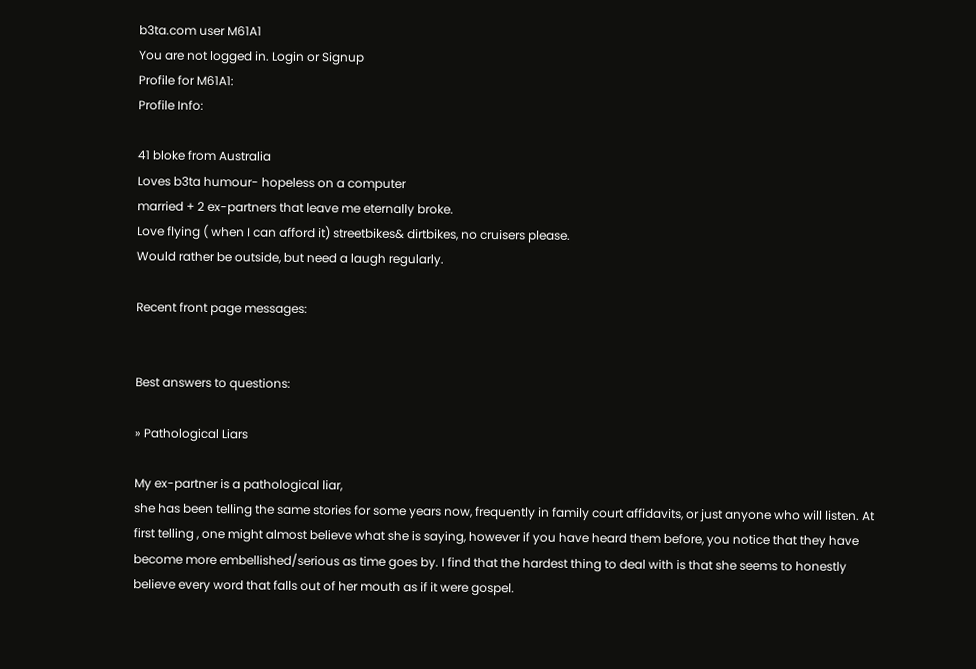b3ta.com user M61A1
You are not logged in. Login or Signup
Profile for M61A1:
Profile Info:

41 bloke from Australia
Loves b3ta humour- hopeless on a computer
married + 2 ex-partners that leave me eternally broke.
Love flying ( when I can afford it) streetbikes& dirtbikes, no cruisers please.
Would rather be outside, but need a laugh regularly.

Recent front page messages:


Best answers to questions:

» Pathological Liars

My ex-partner is a pathological liar,
she has been telling the same stories for some years now, frequently in family court affidavits, or just anyone who will listen. At first telling , one might almost believe what she is saying, however if you have heard them before, you notice that they have become more embellished/serious as time goes by. I find that the hardest thing to deal with is that she seems to honestly believe every word that falls out of her mouth as if it were gospel.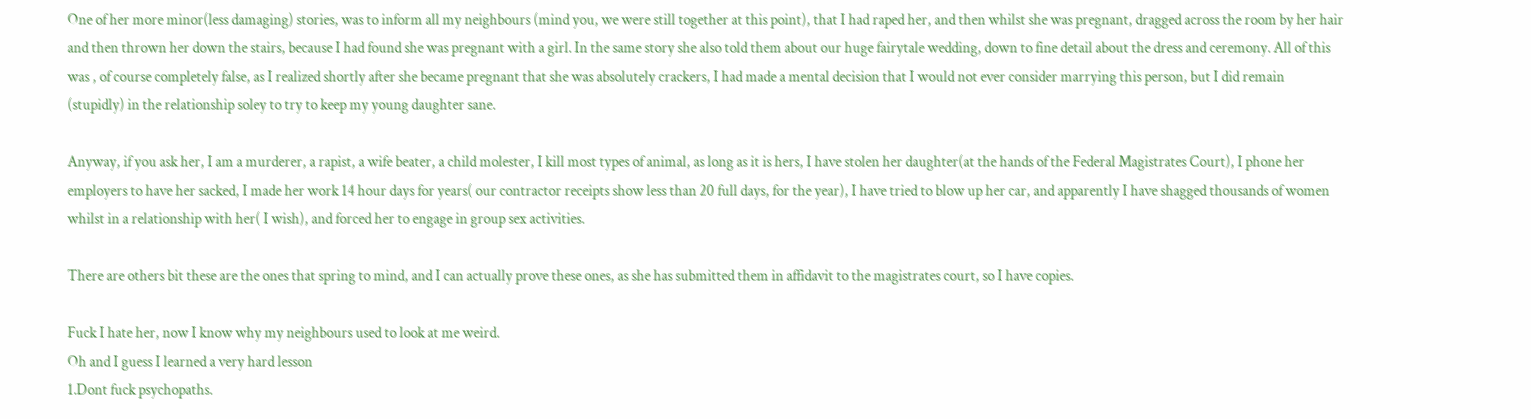One of her more minor(less damaging) stories, was to inform all my neighbours (mind you, we were still together at this point), that I had raped her, and then whilst she was pregnant, dragged across the room by her hair and then thrown her down the stairs, because I had found she was pregnant with a girl. In the same story she also told them about our huge fairytale wedding, down to fine detail about the dress and ceremony. All of this was , of course completely false, as I realized shortly after she became pregnant that she was absolutely crackers, I had made a mental decision that I would not ever consider marrying this person, but I did remain (stupidly) in the relationship soley to try to keep my young daughter sane.

Anyway, if you ask her, I am a murderer, a rapist, a wife beater, a child molester, I kill most types of animal, as long as it is hers, I have stolen her daughter(at the hands of the Federal Magistrates Court), I phone her employers to have her sacked, I made her work 14 hour days for years( our contractor receipts show less than 20 full days, for the year), I have tried to blow up her car, and apparently I have shagged thousands of women whilst in a relationship with her( I wish), and forced her to engage in group sex activities.

There are others bit these are the ones that spring to mind, and I can actually prove these ones, as she has submitted them in affidavit to the magistrates court, so I have copies.

Fuck I hate her, now I know why my neighbours used to look at me weird.
Oh and I guess I learned a very hard lesson
1.Dont fuck psychopaths.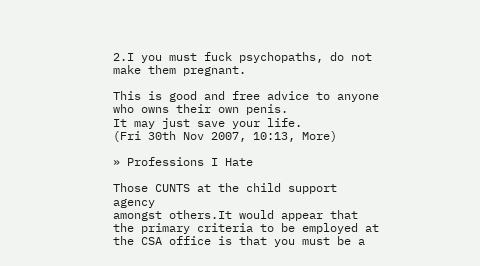2.I you must fuck psychopaths, do not make them pregnant.

This is good and free advice to anyone who owns their own penis.
It may just save your life.
(Fri 30th Nov 2007, 10:13, More)

» Professions I Hate

Those CUNTS at the child support agency
amongst others.It would appear that the primary criteria to be employed at the CSA office is that you must be a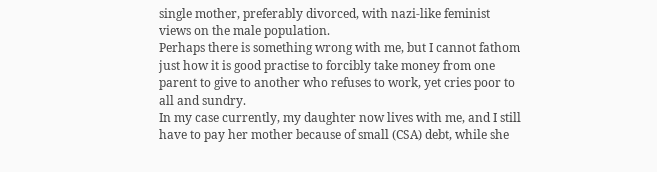single mother, preferably divorced, with nazi-like feminist views on the male population.
Perhaps there is something wrong with me, but I cannot fathom just how it is good practise to forcibly take money from one parent to give to another who refuses to work, yet cries poor to all and sundry.
In my case currently, my daughter now lives with me, and I still have to pay her mother because of small (CSA) debt, while she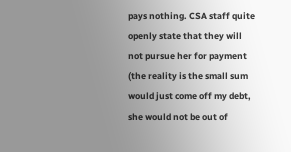pays nothing. CSA staff quite openly state that they will not pursue her for payment (the reality is the small sum would just come off my debt, she would not be out of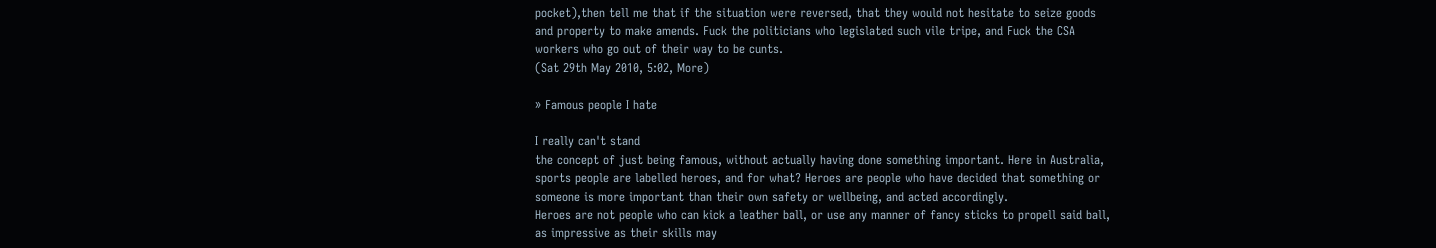pocket),then tell me that if the situation were reversed, that they would not hesitate to seize goods and property to make amends. Fuck the politicians who legislated such vile tripe, and Fuck the CSA workers who go out of their way to be cunts.
(Sat 29th May 2010, 5:02, More)

» Famous people I hate

I really can't stand
the concept of just being famous, without actually having done something important. Here in Australia, sports people are labelled heroes, and for what? Heroes are people who have decided that something or someone is more important than their own safety or wellbeing, and acted accordingly.
Heroes are not people who can kick a leather ball, or use any manner of fancy sticks to propell said ball, as impressive as their skills may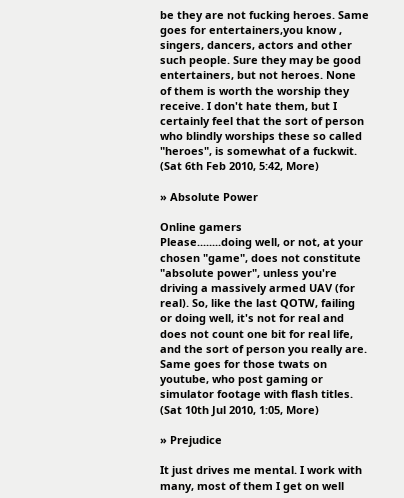be they are not fucking heroes. Same goes for entertainers,you know , singers, dancers, actors and other such people. Sure they may be good entertainers, but not heroes. None of them is worth the worship they receive. I don't hate them, but I certainly feel that the sort of person who blindly worships these so called "heroes", is somewhat of a fuckwit.
(Sat 6th Feb 2010, 5:42, More)

» Absolute Power

Online gamers
Please........doing well, or not, at your chosen "game", does not constitute "absolute power", unless you're driving a massively armed UAV (for real). So, like the last QOTW, failing or doing well, it's not for real and does not count one bit for real life, and the sort of person you really are. Same goes for those twats on youtube, who post gaming or simulator footage with flash titles.
(Sat 10th Jul 2010, 1:05, More)

» Prejudice

It just drives me mental. I work with many, most of them I get on well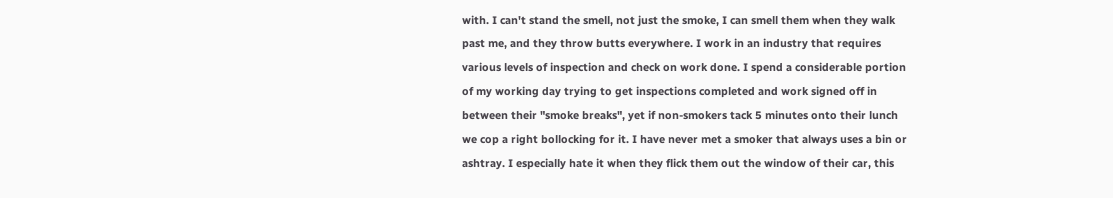with. I can't stand the smell, not just the smoke, I can smell them when they walk past me, and they throw butts everywhere. I work in an industry that requires various levels of inspection and check on work done. I spend a considerable portion of my working day trying to get inspections completed and work signed off in between their "smoke breaks", yet if non-smokers tack 5 minutes onto their lunch we cop a right bollocking for it. I have never met a smoker that always uses a bin or ashtray. I especially hate it when they flick them out the window of their car, this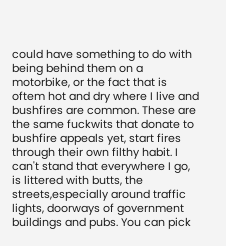could have something to do with being behind them on a motorbike, or the fact that is oftem hot and dry where I live and bushfires are common. These are the same fuckwits that donate to bushfire appeals yet, start fires through their own filthy habit. I can't stand that everywhere I go, is littered with butts, the streets,especially around traffic lights, doorways of government buildings and pubs. You can pick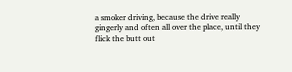a smoker driving, because the drive really gingerly and often all over the place, until they flick the butt out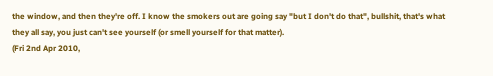the window, and then they're off. I know the smokers out are going say "but I don't do that", bullshit, that's what they all say, you just can't see yourself (or smell yourself for that matter).
(Fri 2nd Apr 2010,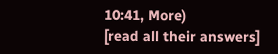10:41, More)
[read all their answers]